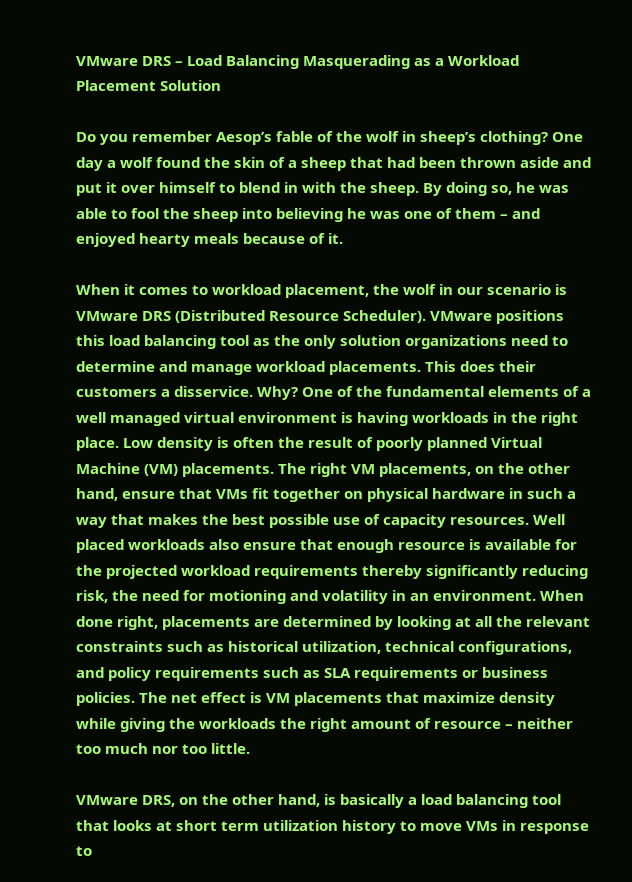VMware DRS – Load Balancing Masquerading as a Workload Placement Solution

Do you remember Aesop’s fable of the wolf in sheep’s clothing? One day a wolf found the skin of a sheep that had been thrown aside and put it over himself to blend in with the sheep. By doing so, he was able to fool the sheep into believing he was one of them – and enjoyed hearty meals because of it.

When it comes to workload placement, the wolf in our scenario is VMware DRS (Distributed Resource Scheduler). VMware positions this load balancing tool as the only solution organizations need to determine and manage workload placements. This does their customers a disservice. Why? One of the fundamental elements of a well managed virtual environment is having workloads in the right place. Low density is often the result of poorly planned Virtual Machine (VM) placements. The right VM placements, on the other hand, ensure that VMs fit together on physical hardware in such a way that makes the best possible use of capacity resources. Well placed workloads also ensure that enough resource is available for the projected workload requirements thereby significantly reducing risk, the need for motioning and volatility in an environment. When done right, placements are determined by looking at all the relevant constraints such as historical utilization, technical configurations, and policy requirements such as SLA requirements or business policies. The net effect is VM placements that maximize density while giving the workloads the right amount of resource – neither too much nor too little.

VMware DRS, on the other hand, is basically a load balancing tool that looks at short term utilization history to move VMs in response to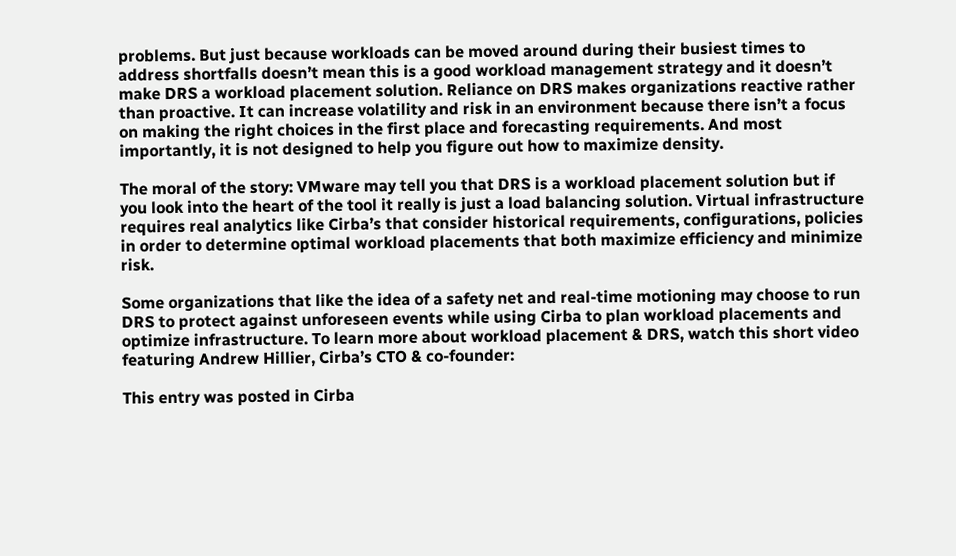problems. But just because workloads can be moved around during their busiest times to address shortfalls doesn’t mean this is a good workload management strategy and it doesn’t make DRS a workload placement solution. Reliance on DRS makes organizations reactive rather than proactive. It can increase volatility and risk in an environment because there isn’t a focus on making the right choices in the first place and forecasting requirements. And most importantly, it is not designed to help you figure out how to maximize density.

The moral of the story: VMware may tell you that DRS is a workload placement solution but if you look into the heart of the tool it really is just a load balancing solution. Virtual infrastructure requires real analytics like Cirba’s that consider historical requirements, configurations, policies in order to determine optimal workload placements that both maximize efficiency and minimize risk.

Some organizations that like the idea of a safety net and real-time motioning may choose to run DRS to protect against unforeseen events while using Cirba to plan workload placements and optimize infrastructure. To learn more about workload placement & DRS, watch this short video featuring Andrew Hillier, Cirba’s CTO & co-founder:

This entry was posted in Cirba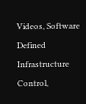Videos, Software Defined Infrastructure Control,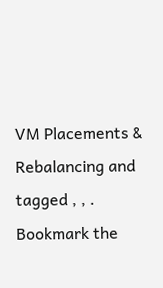VM Placements & Rebalancing and tagged , , . Bookmark the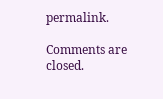permalink.

Comments are closed.